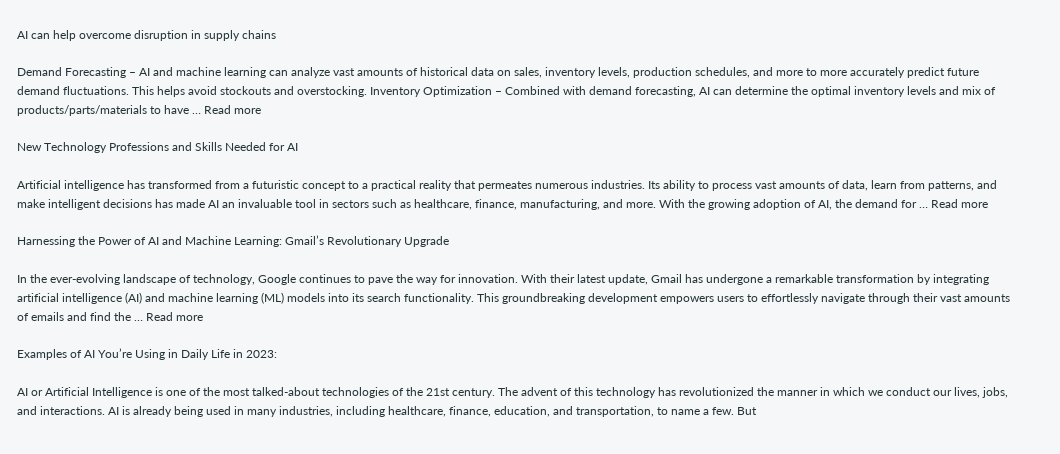AI can help overcome disruption in supply chains

Demand Forecasting – AI and machine learning can analyze vast amounts of historical data on sales, inventory levels, production schedules, and more to more accurately predict future demand fluctuations. This helps avoid stockouts and overstocking. Inventory Optimization – Combined with demand forecasting, AI can determine the optimal inventory levels and mix of products/parts/materials to have … Read more

New Technology Professions and Skills Needed for AI

Artificial intelligence has transformed from a futuristic concept to a practical reality that permeates numerous industries. Its ability to process vast amounts of data, learn from patterns, and make intelligent decisions has made AI an invaluable tool in sectors such as healthcare, finance, manufacturing, and more. With the growing adoption of AI, the demand for … Read more

Harnessing the Power of AI and Machine Learning: Gmail’s Revolutionary Upgrade

In the ever-evolving landscape of technology, Google continues to pave the way for innovation. With their latest update, Gmail has undergone a remarkable transformation by integrating artificial intelligence (AI) and machine learning (ML) models into its search functionality. This groundbreaking development empowers users to effortlessly navigate through their vast amounts of emails and find the … Read more

Examples of AI You’re Using in Daily Life in 2023:

AI or Artificial Intelligence is one of the most talked-about technologies of the 21st century. The advent of this technology has revolutionized the manner in which we conduct our lives, jobs, and interactions. AI is already being used in many industries, including healthcare, finance, education, and transportation, to name a few. But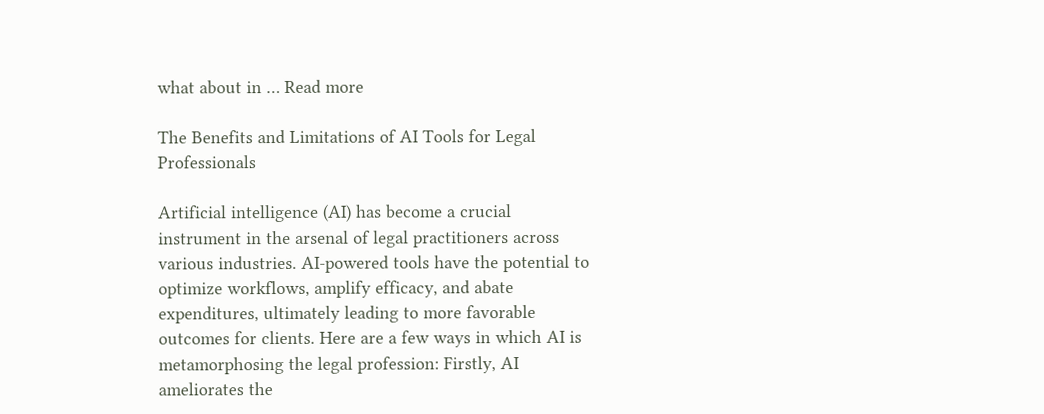what about in … Read more

The Benefits and Limitations of AI Tools for Legal Professionals

Artificial intelligence (AI) has become a crucial instrument in the arsenal of legal practitioners across various industries. AI-powered tools have the potential to optimize workflows, amplify efficacy, and abate expenditures, ultimately leading to more favorable outcomes for clients. Here are a few ways in which AI is metamorphosing the legal profession: Firstly, AI ameliorates the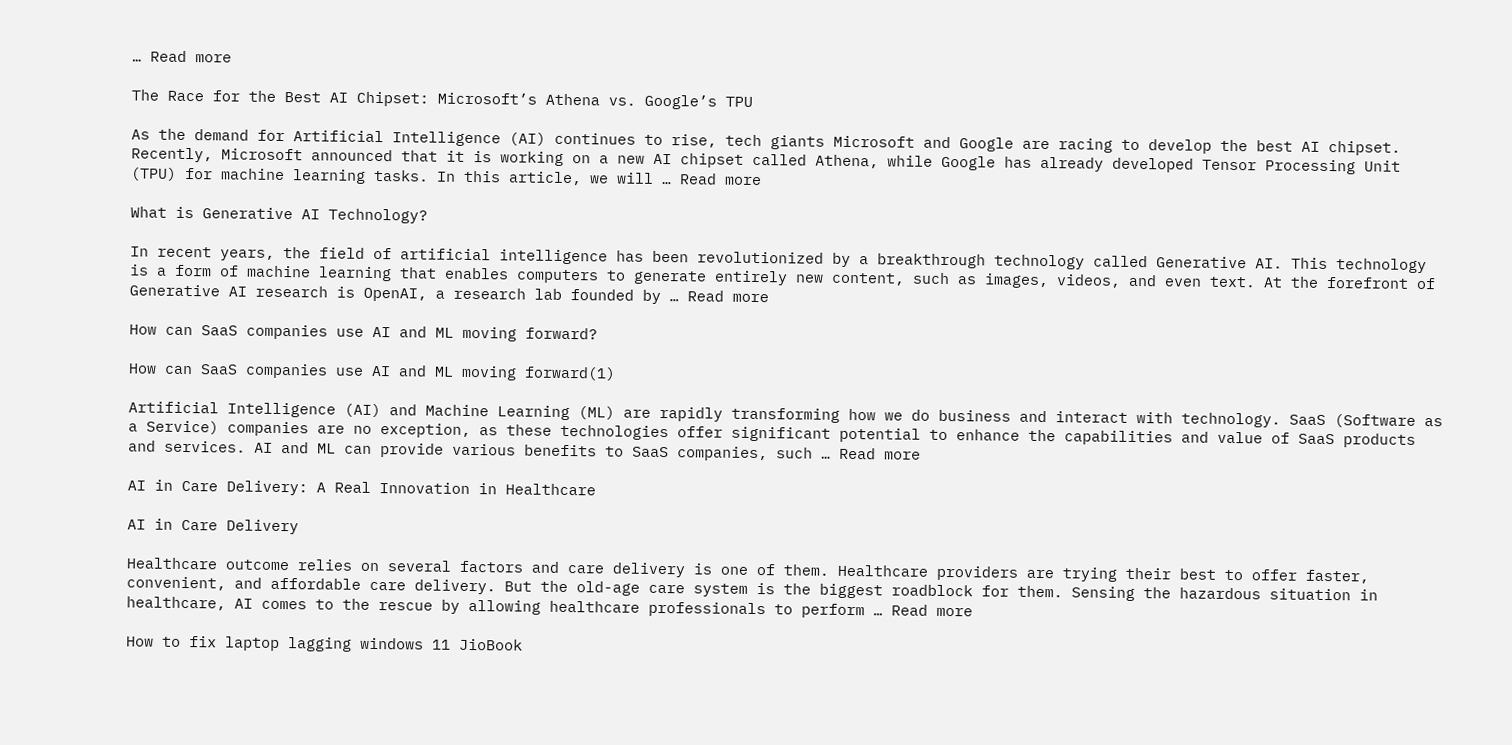… Read more

The Race for the Best AI Chipset: Microsoft’s Athena vs. Google’s TPU

As the demand for Artificial Intelligence (AI) continues to rise, tech giants Microsoft and Google are racing to develop the best AI chipset. Recently, Microsoft announced that it is working on a new AI chipset called Athena, while Google has already developed Tensor Processing Unit (TPU) for machine learning tasks. In this article, we will … Read more

What is Generative AI Technology?

In recent years, the field of artificial intelligence has been revolutionized by a breakthrough technology called Generative AI. This technology is a form of machine learning that enables computers to generate entirely new content, such as images, videos, and even text. At the forefront of Generative AI research is OpenAI, a research lab founded by … Read more

How can SaaS companies use AI and ML moving forward?

How can SaaS companies use AI and ML moving forward(1)

Artificial Intelligence (AI) and Machine Learning (ML) are rapidly transforming how we do business and interact with technology. SaaS (Software as a Service) companies are no exception, as these technologies offer significant potential to enhance the capabilities and value of SaaS products and services. AI and ML can provide various benefits to SaaS companies, such … Read more

AI in Care Delivery: A Real Innovation in Healthcare

AI in Care Delivery

Healthcare outcome relies on several factors and care delivery is one of them. Healthcare providers are trying their best to offer faster, convenient, and affordable care delivery. But the old-age care system is the biggest roadblock for them. Sensing the hazardous situation in healthcare, AI comes to the rescue by allowing healthcare professionals to perform … Read more

How to fix laptop lagging windows 11 JioBook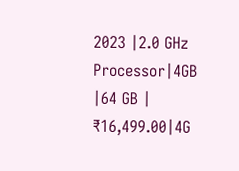2023 |2.0 GHz Processor|4GB |64 GB | ₹16,499.00|4G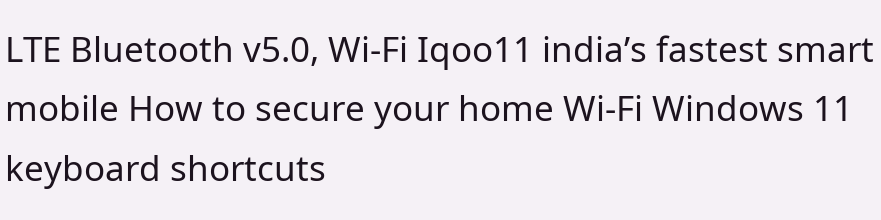LTE Bluetooth v5.0, Wi-Fi Iqoo11 india’s fastest smart mobile How to secure your home Wi-Fi Windows 11 keyboard shortcuts